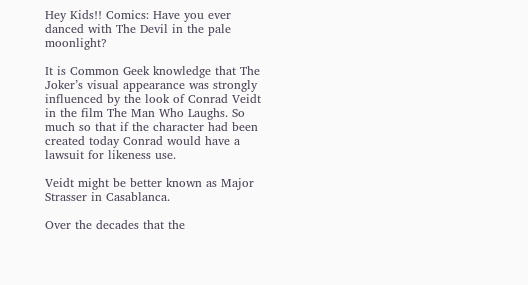Hey Kids!! Comics: Have you ever danced with The Devil in the pale moonlight?

It is Common Geek knowledge that The Joker’s visual appearance was strongly influenced by the look of Conrad Veidt in the film The Man Who Laughs. So much so that if the character had been created today Conrad would have a lawsuit for likeness use.

Veidt might be better known as Major Strasser in Casablanca.

Over the decades that the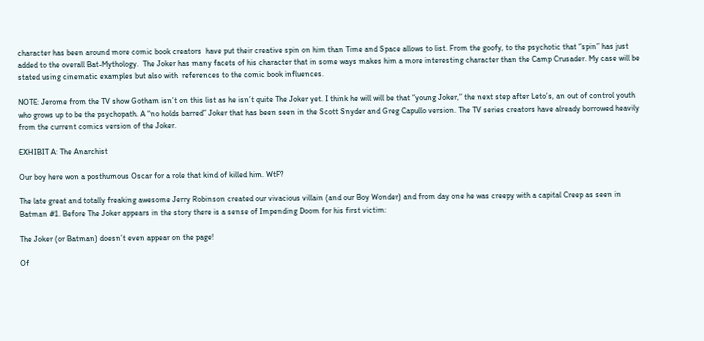character has been around more comic book creators  have put their creative spin on him than Time and Space allows to list. From the goofy, to the psychotic that “spin” has just added to the overall Bat-Mythology.  The Joker has many facets of his character that in some ways makes him a more interesting character than the Camp Crusader. My case will be stated using cinematic examples but also with  references to the comic book influences.

NOTE: Jerome from the TV show Gotham isn’t on this list as he isn’t quite The Joker yet. I think he will will be that “young Joker,” the next step after Leto’s, an out of control youth who grows up to be the psychopath. A “no holds barred” Joker that has been seen in the Scott Snyder and Greg Capullo version. The TV series creators have already borrowed heavily from the current comics version of the Joker.

EXHIBIT A: The Anarchist

Our boy here won a posthumous Oscar for a role that kind of killed him. WtF?

The late great and totally freaking awesome Jerry Robinson created our vivacious villain (and our Boy Wonder) and from day one he was creepy with a capital Creep as seen in Batman #1. Before The Joker appears in the story there is a sense of Impending Doom for his first victim:

The Joker (or Batman) doesn’t even appear on the page!

Of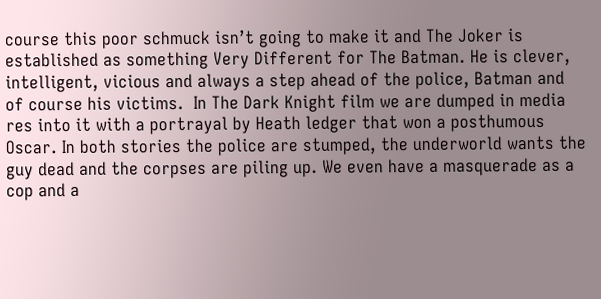course this poor schmuck isn’t going to make it and The Joker is established as something Very Different for The Batman. He is clever, intelligent, vicious and always a step ahead of the police, Batman and of course his victims.  In The Dark Knight film we are dumped in media res into it with a portrayal by Heath ledger that won a posthumous Oscar. In both stories the police are stumped, the underworld wants the guy dead and the corpses are piling up. We even have a masquerade as a cop and a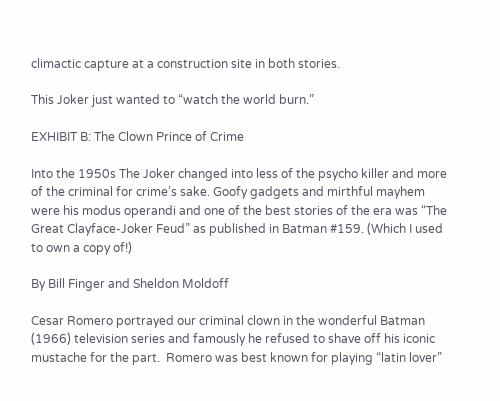climactic capture at a construction site in both stories.

This Joker just wanted to “watch the world burn.”

EXHIBIT B: The Clown Prince of Crime

Into the 1950s The Joker changed into less of the psycho killer and more of the criminal for crime’s sake. Goofy gadgets and mirthful mayhem were his modus operandi and one of the best stories of the era was “The Great Clayface-Joker Feud” as published in Batman #159. (Which I used to own a copy of!)

By Bill Finger and Sheldon Moldoff

Cesar Romero portrayed our criminal clown in the wonderful Batman (1966) television series and famously he refused to shave off his iconic mustache for the part.  Romero was best known for playing “latin lover”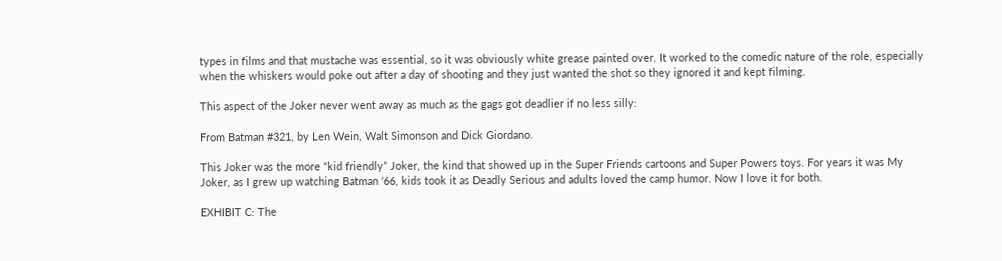types in films and that mustache was essential, so it was obviously white grease painted over. It worked to the comedic nature of the role, especially when the whiskers would poke out after a day of shooting and they just wanted the shot so they ignored it and kept filming.

This aspect of the Joker never went away as much as the gags got deadlier if no less silly:

From Batman #321, by Len Wein, Walt Simonson and Dick Giordano.

This Joker was the more “kid friendly” Joker, the kind that showed up in the Super Friends cartoons and Super Powers toys. For years it was My Joker, as I grew up watching Batman ‘66, kids took it as Deadly Serious and adults loved the camp humor. Now I love it for both.

EXHIBIT C: The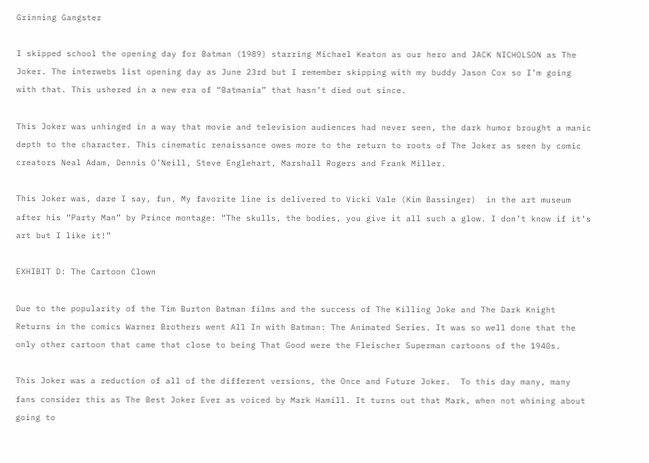Grinning Gangster

I skipped school the opening day for Batman (1989) starring Michael Keaton as our hero and JACK NICHOLSON as The Joker. The interwebs list opening day as June 23rd but I remember skipping with my buddy Jason Cox so I’m going with that. This ushered in a new era of “Batmania” that hasn’t died out since.

This Joker was unhinged in a way that movie and television audiences had never seen, the dark humor brought a manic depth to the character. This cinematic renaissance owes more to the return to roots of The Joker as seen by comic creators Neal Adam, Dennis O’Neill, Steve Englehart, Marshall Rogers and Frank Miller.

This Joker was, dare I say, fun. My favorite line is delivered to Vicki Vale (Kim Bassinger)  in the art museum after his “Party Man” by Prince montage: “The skulls, the bodies, you give it all such a glow. I don’t know if it’s art but I like it!”

EXHIBIT D: The Cartoon Clown

Due to the popularity of the Tim Burton Batman films and the success of The Killing Joke and The Dark Knight Returns in the comics Warner Brothers went All In with Batman: The Animated Series. It was so well done that the only other cartoon that came that close to being That Good were the Fleischer Superman cartoons of the 1940s.

This Joker was a reduction of all of the different versions, the Once and Future Joker.  To this day many, many fans consider this as The Best Joker Ever as voiced by Mark Hamill. It turns out that Mark, when not whining about going to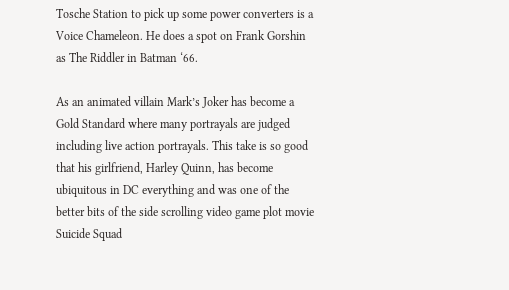Tosche Station to pick up some power converters is a  Voice Chameleon. He does a spot on Frank Gorshin as The Riddler in Batman ‘66.

As an animated villain Mark’s Joker has become a Gold Standard where many portrayals are judged including live action portrayals. This take is so good that his girlfriend, Harley Quinn, has become ubiquitous in DC everything and was one of the better bits of the side scrolling video game plot movie Suicide Squad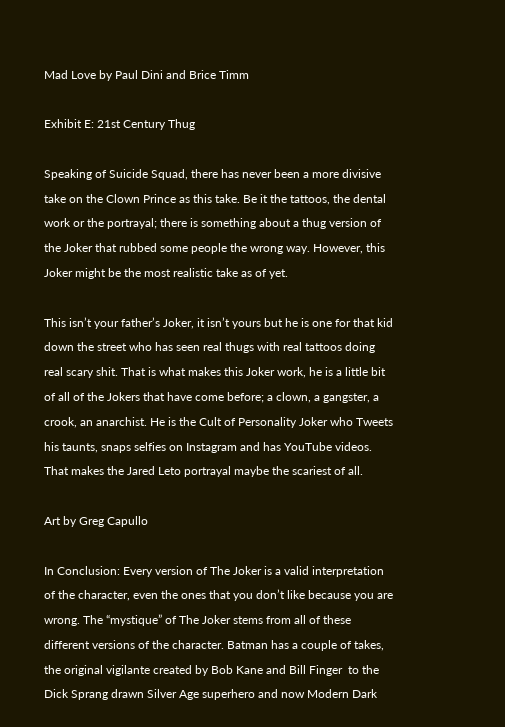Mad Love by Paul Dini and Brice Timm

Exhibit E: 21st Century Thug

Speaking of Suicide Squad, there has never been a more divisive take on the Clown Prince as this take. Be it the tattoos, the dental work or the portrayal; there is something about a thug version of the Joker that rubbed some people the wrong way. However, this Joker might be the most realistic take as of yet.

This isn’t your father’s Joker, it isn’t yours but he is one for that kid down the street who has seen real thugs with real tattoos doing real scary shit. That is what makes this Joker work, he is a little bit of all of the Jokers that have come before; a clown, a gangster, a crook, an anarchist. He is the Cult of Personality Joker who Tweets his taunts, snaps selfies on Instagram and has YouTube videos. That makes the Jared Leto portrayal maybe the scariest of all.

Art by Greg Capullo

In Conclusion: Every version of The Joker is a valid interpretation of the character, even the ones that you don’t like because you are wrong. The “mystique” of The Joker stems from all of these different versions of the character. Batman has a couple of takes, the original vigilante created by Bob Kane and Bill Finger  to the Dick Sprang drawn Silver Age superhero and now Modern Dark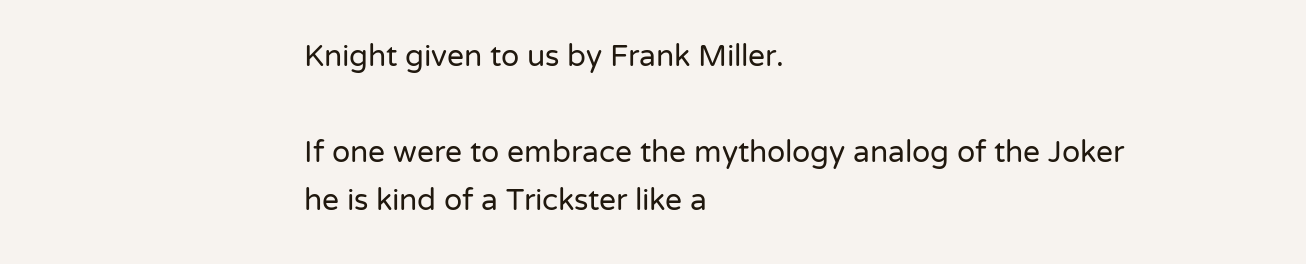Knight given to us by Frank Miller.

If one were to embrace the mythology analog of the Joker he is kind of a Trickster like a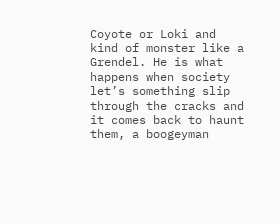Coyote or Loki and kind of monster like a Grendel. He is what happens when society let’s something slip through the cracks and it comes back to haunt them, a boogeyman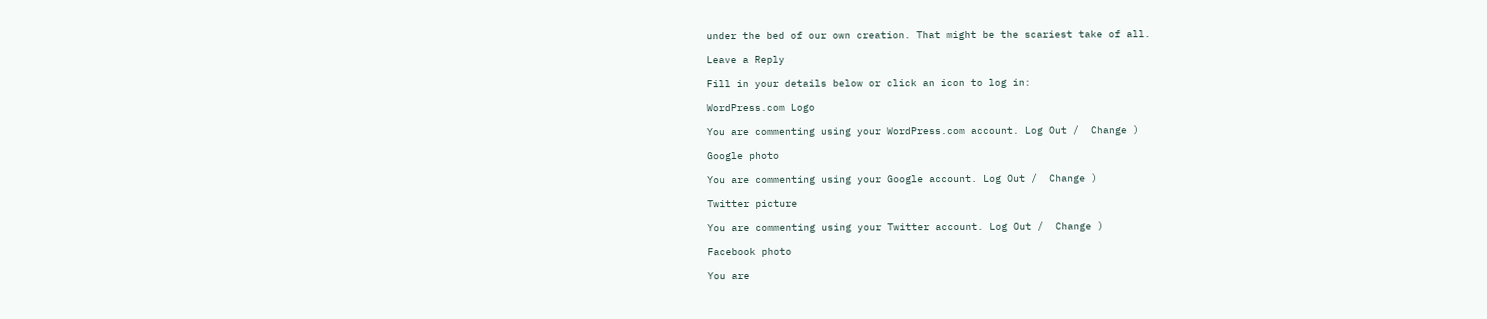under the bed of our own creation. That might be the scariest take of all.

Leave a Reply

Fill in your details below or click an icon to log in:

WordPress.com Logo

You are commenting using your WordPress.com account. Log Out /  Change )

Google photo

You are commenting using your Google account. Log Out /  Change )

Twitter picture

You are commenting using your Twitter account. Log Out /  Change )

Facebook photo

You are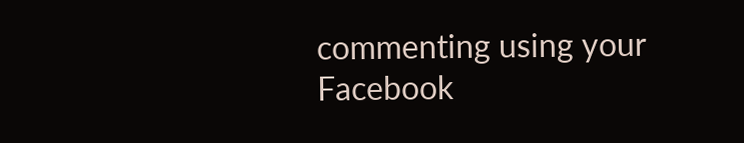commenting using your Facebook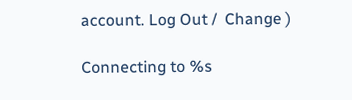account. Log Out /  Change )

Connecting to %s